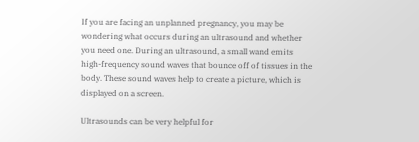If you are facing an unplanned pregnancy, you may be wondering what occurs during an ultrasound and whether you need one. During an ultrasound, a small wand emits high-frequency sound waves that bounce off of tissues in the body. These sound waves help to create a picture, which is displayed on a screen.

Ultrasounds can be very helpful for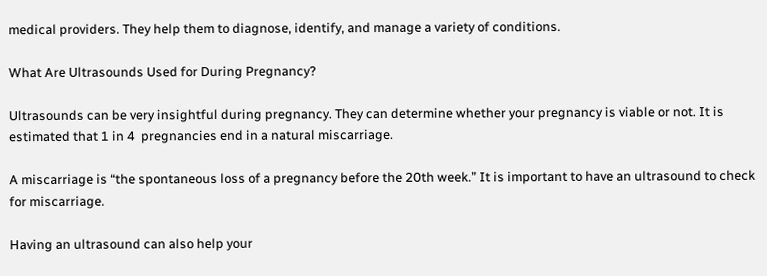medical providers. They help them to diagnose, identify, and manage a variety of conditions.

What Are Ultrasounds Used for During Pregnancy?

Ultrasounds can be very insightful during pregnancy. They can determine whether your pregnancy is viable or not. It is estimated that 1 in 4  pregnancies end in a natural miscarriage.

A miscarriage is “the spontaneous loss of a pregnancy before the 20th week.” It is important to have an ultrasound to check for miscarriage.

Having an ultrasound can also help your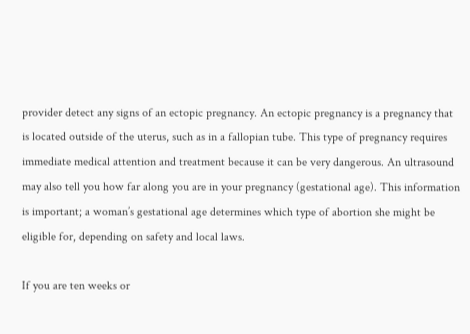provider detect any signs of an ectopic pregnancy. An ectopic pregnancy is a pregnancy that is located outside of the uterus, such as in a fallopian tube. This type of pregnancy requires immediate medical attention and treatment because it can be very dangerous. An ultrasound may also tell you how far along you are in your pregnancy (gestational age). This information is important; a woman’s gestational age determines which type of abortion she might be eligible for, depending on safety and local laws.

If you are ten weeks or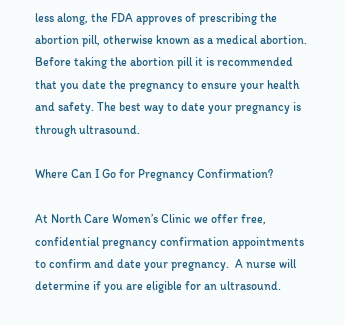less along, the FDA approves of prescribing the abortion pill, otherwise known as a medical abortion. Before taking the abortion pill it is recommended that you date the pregnancy to ensure your health and safety. The best way to date your pregnancy is through ultrasound.

Where Can I Go for Pregnancy Confirmation?

At North Care Women’s Clinic we offer free, confidential pregnancy confirmation appointments to confirm and date your pregnancy.  A nurse will determine if you are eligible for an ultrasound.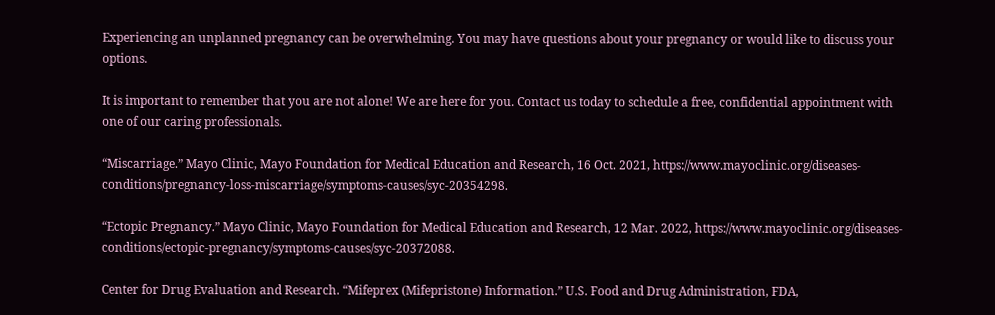Experiencing an unplanned pregnancy can be overwhelming. You may have questions about your pregnancy or would like to discuss your options.

It is important to remember that you are not alone! We are here for you. Contact us today to schedule a free, confidential appointment with one of our caring professionals.

“Miscarriage.” Mayo Clinic, Mayo Foundation for Medical Education and Research, 16 Oct. 2021, https://www.mayoclinic.org/diseases-conditions/pregnancy-loss-miscarriage/symptoms-causes/syc-20354298.

“Ectopic Pregnancy.” Mayo Clinic, Mayo Foundation for Medical Education and Research, 12 Mar. 2022, https://www.mayoclinic.org/diseases-conditions/ectopic-pregnancy/symptoms-causes/syc-20372088.

Center for Drug Evaluation and Research. “Mifeprex (Mifepristone) Information.” U.S. Food and Drug Administration, FDA,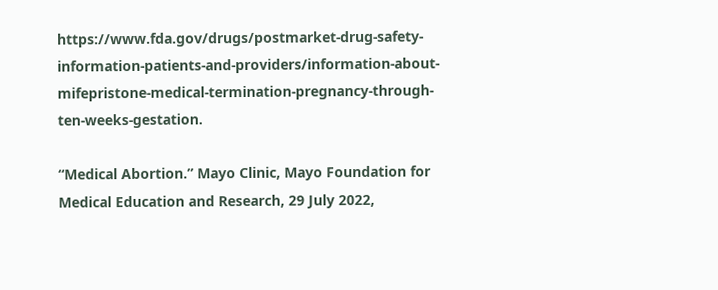https://www.fda.gov/drugs/postmarket-drug-safety-information-patients-and-providers/information-about-mifepristone-medical-termination-pregnancy-through-ten-weeks-gestation.

“Medical Abortion.” Mayo Clinic, Mayo Foundation for Medical Education and Research, 29 July 2022,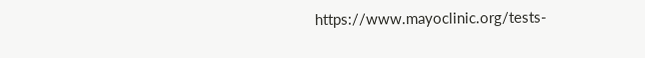https://www.mayoclinic.org/tests-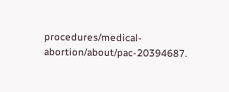procedures/medical-abortion/about/pac-20394687.